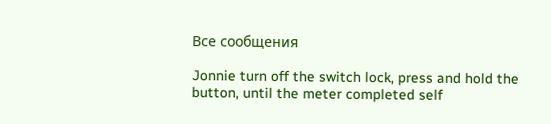Все сообщения

Jonnie turn off the switch lock, press and hold the button, until the meter completed self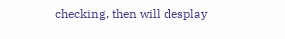checking, then will desplay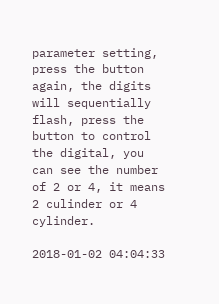parameter setting, press the button again, the digits will sequentially flash, press the button to control the digital, you can see the number of 2 or 4, it means 2 culinder or 4 cylinder.

2018-01-02 04:04:33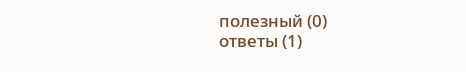полезный (0)
ответы (1)